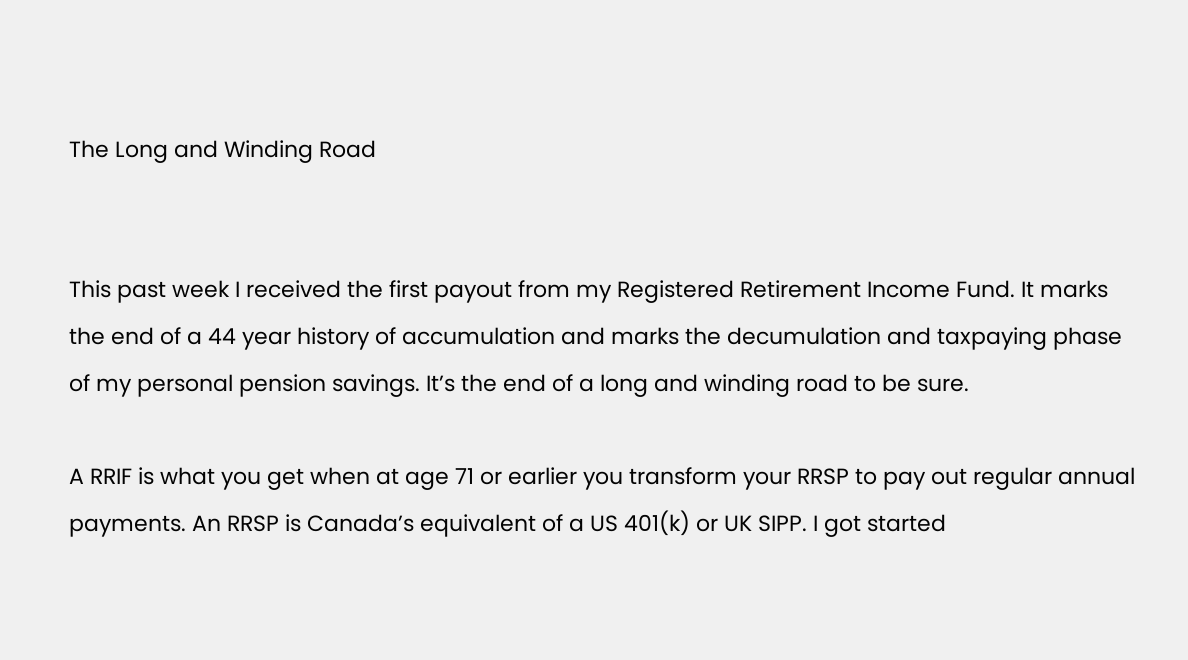The Long and Winding Road


This past week I received the first payout from my Registered Retirement Income Fund. It marks the end of a 44 year history of accumulation and marks the decumulation and taxpaying phase of my personal pension savings. It’s the end of a long and winding road to be sure.

A RRIF is what you get when at age 71 or earlier you transform your RRSP to pay out regular annual payments. An RRSP is Canada’s equivalent of a US 401(k) or UK SIPP. I got started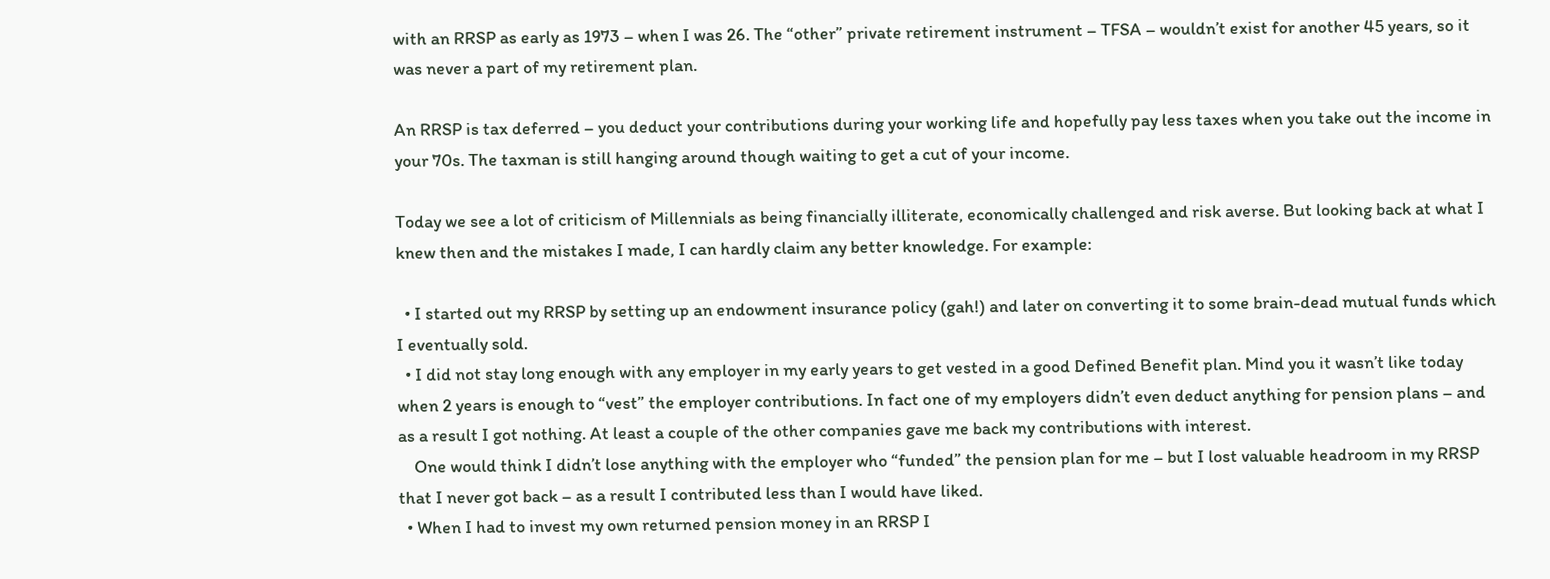with an RRSP as early as 1973 – when I was 26. The “other” private retirement instrument – TFSA – wouldn’t exist for another 45 years, so it was never a part of my retirement plan.

An RRSP is tax deferred – you deduct your contributions during your working life and hopefully pay less taxes when you take out the income in your 70s. The taxman is still hanging around though waiting to get a cut of your income.

Today we see a lot of criticism of Millennials as being financially illiterate, economically challenged and risk averse. But looking back at what I knew then and the mistakes I made, I can hardly claim any better knowledge. For example:

  • I started out my RRSP by setting up an endowment insurance policy (gah!) and later on converting it to some brain-dead mutual funds which I eventually sold.
  • I did not stay long enough with any employer in my early years to get vested in a good Defined Benefit plan. Mind you it wasn’t like today when 2 years is enough to “vest” the employer contributions. In fact one of my employers didn’t even deduct anything for pension plans – and as a result I got nothing. At least a couple of the other companies gave me back my contributions with interest.
    One would think I didn’t lose anything with the employer who “funded” the pension plan for me – but I lost valuable headroom in my RRSP that I never got back – as a result I contributed less than I would have liked.
  • When I had to invest my own returned pension money in an RRSP I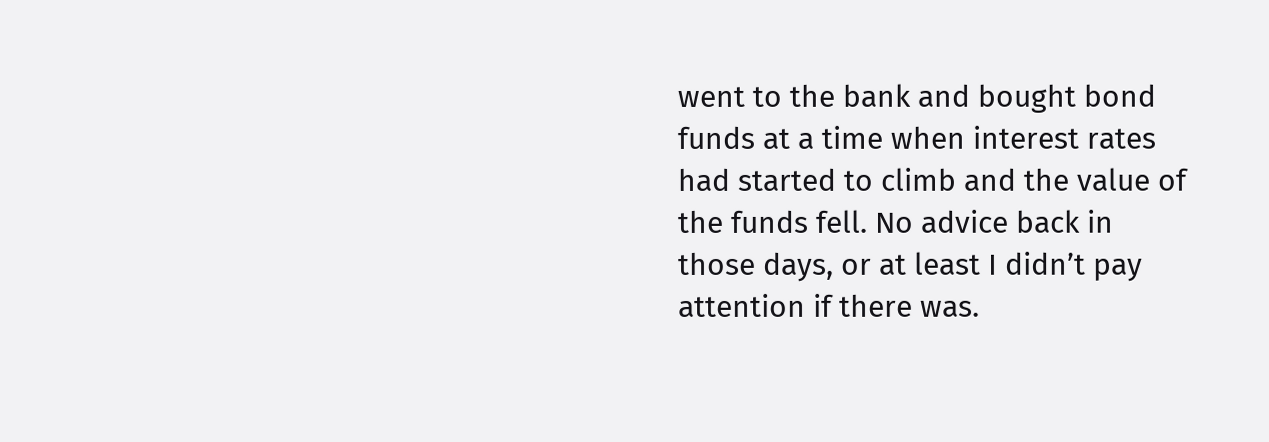went to the bank and bought bond funds at a time when interest rates had started to climb and the value of the funds fell. No advice back in those days, or at least I didn’t pay attention if there was.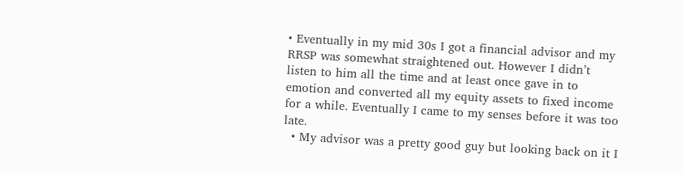• Eventually in my mid 30s I got a financial advisor and my RRSP was somewhat straightened out. However I didn’t listen to him all the time and at least once gave in to emotion and converted all my equity assets to fixed income for a while. Eventually I came to my senses before it was too late.
  • My advisor was a pretty good guy but looking back on it I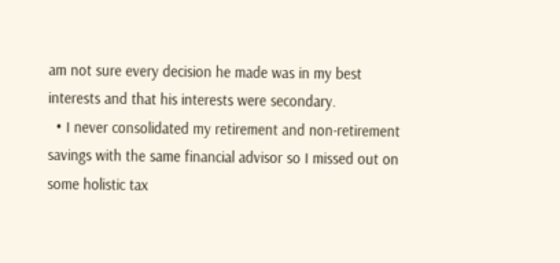am not sure every decision he made was in my best interests and that his interests were secondary.
  • I never consolidated my retirement and non-retirement savings with the same financial advisor so I missed out on some holistic tax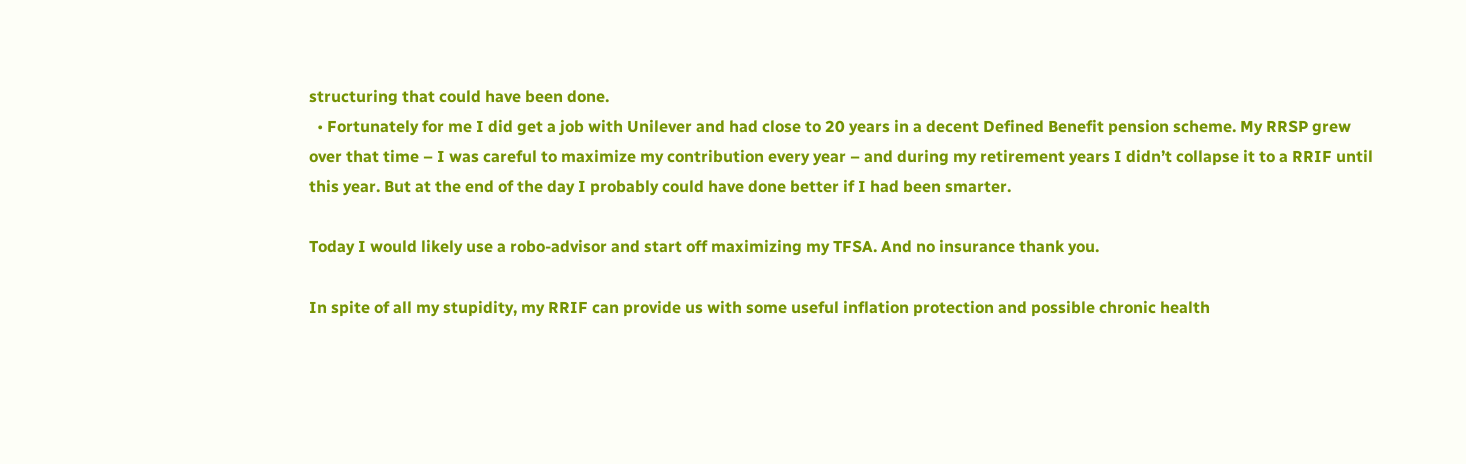structuring that could have been done.
  • Fortunately for me I did get a job with Unilever and had close to 20 years in a decent Defined Benefit pension scheme. My RRSP grew over that time – I was careful to maximize my contribution every year – and during my retirement years I didn’t collapse it to a RRIF until this year. But at the end of the day I probably could have done better if I had been smarter.

Today I would likely use a robo-advisor and start off maximizing my TFSA. And no insurance thank you.

In spite of all my stupidity, my RRIF can provide us with some useful inflation protection and possible chronic health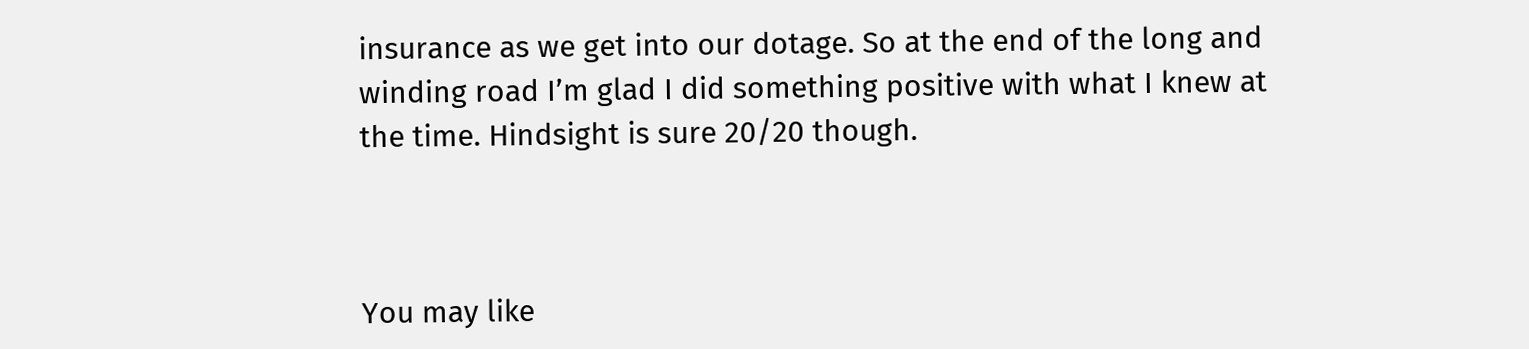insurance as we get into our dotage. So at the end of the long and winding road I’m glad I did something positive with what I knew at the time. Hindsight is sure 20/20 though.



You may like